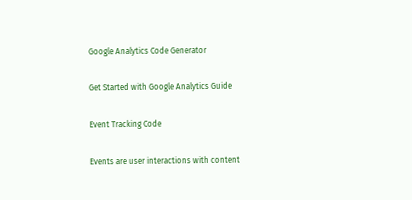Google Analytics Code Generator

Get Started with Google Analytics Guide

Event Tracking Code

Events are user interactions with content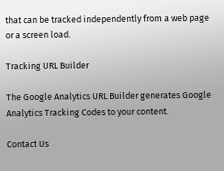that can be tracked independently from a web page or a screen load.

Tracking URL Builder

The Google Analytics URL Builder generates Google Analytics Tracking Codes to your content.

Contact Us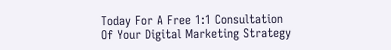Today For A Free 1:1 Consultation Of Your Digital Marketing Strategy